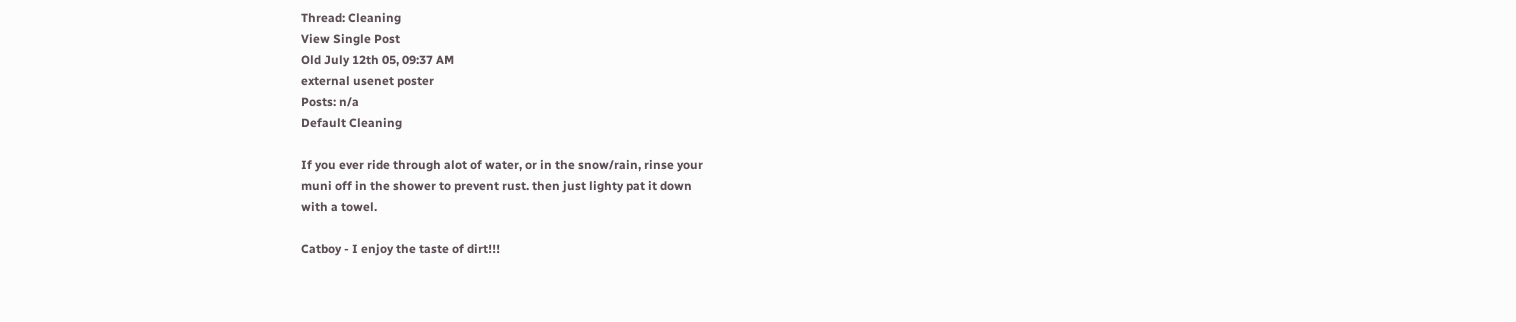Thread: Cleaning
View Single Post
Old July 12th 05, 09:37 AM
external usenet poster
Posts: n/a
Default Cleaning

If you ever ride through alot of water, or in the snow/rain, rinse your
muni off in the shower to prevent rust. then just lighty pat it down
with a towel.

Catboy - I enjoy the taste of dirt!!!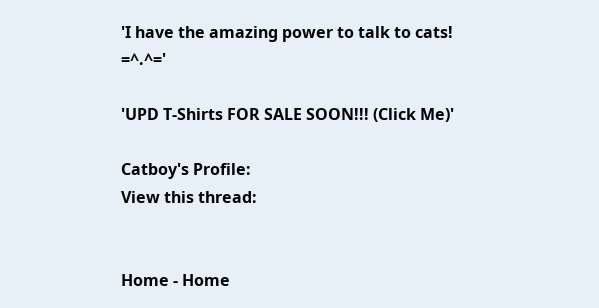'I have the amazing power to talk to cats! =^.^='

'UPD T-Shirts FOR SALE SOON!!! (Click Me)'

Catboy's Profile:
View this thread:


Home - Home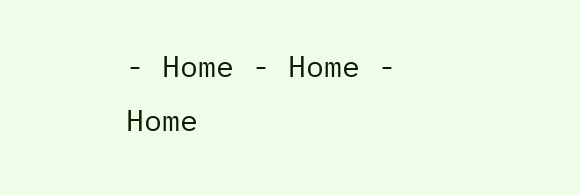- Home - Home - Home